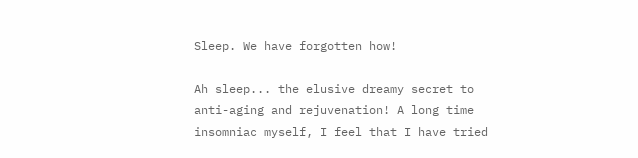Sleep. We have forgotten how!

Ah sleep... the elusive dreamy secret to anti-aging and rejuvenation! A long time insomniac myself, I feel that I have tried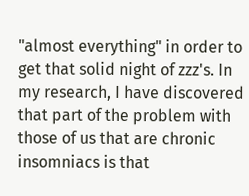"almost everything" in order to get that solid night of zzz's. In my research, I have discovered that part of the problem with those of us that are chronic insomniacs is that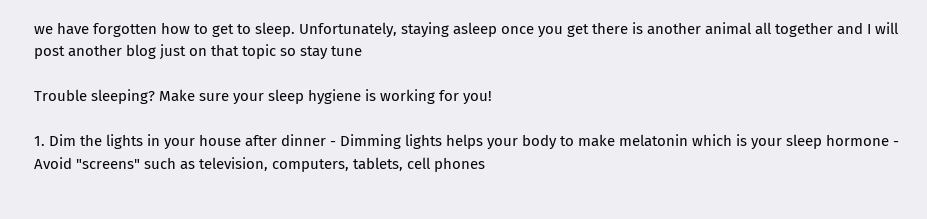we have forgotten how to get to sleep. Unfortunately, staying asleep once you get there is another animal all together and I will post another blog just on that topic so stay tune

Trouble sleeping? Make sure your sleep hygiene is working for you!

1. Dim the lights in your house after dinner - Dimming lights helps your body to make melatonin which is your sleep hormone - Avoid "screens" such as television, computers, tablets, cell phones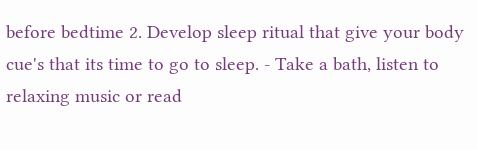before bedtime 2. Develop sleep ritual that give your body cue's that its time to go to sleep. - Take a bath, listen to relaxing music or read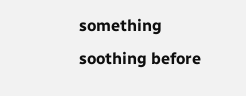something soothing before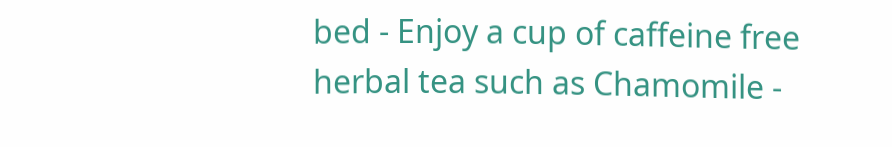bed - Enjoy a cup of caffeine free herbal tea such as Chamomile -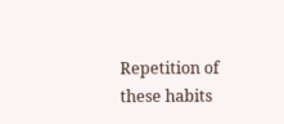Repetition of these habits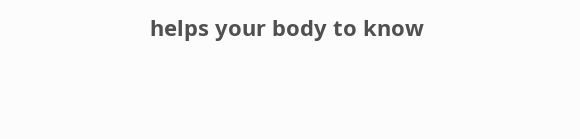helps your body to know